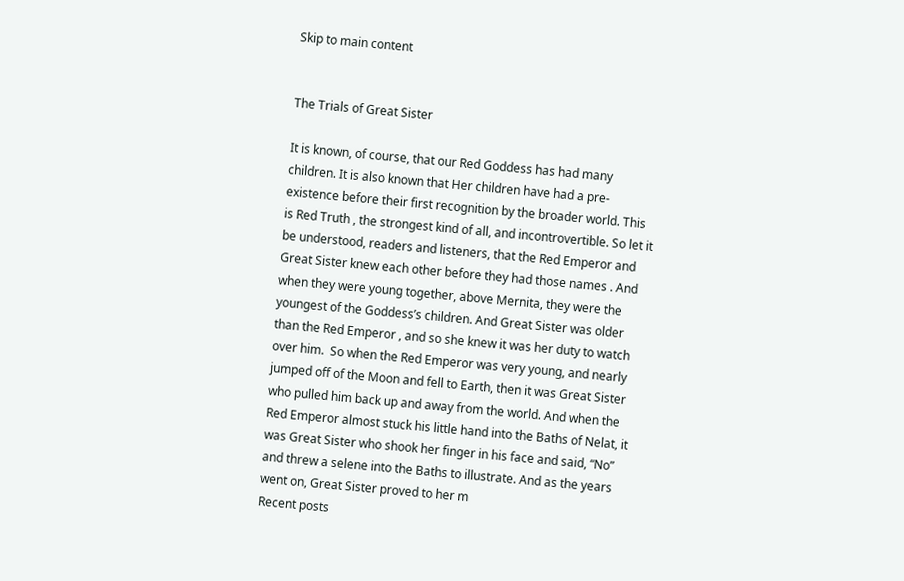Skip to main content


The Trials of Great Sister

It is known, of course, that our Red Goddess has had many children. It is also known that Her children have had a pre-existence before their first recognition by the broader world. This is Red Truth , the strongest kind of all, and incontrovertible. So let it be understood, readers and listeners, that the Red Emperor and Great Sister knew each other before they had those names . And when they were young together, above Mernita, they were the youngest of the Goddess’s children. And Great Sister was older than the Red Emperor , and so she knew it was her duty to watch over him.  So when the Red Emperor was very young, and nearly jumped off of the Moon and fell to Earth, then it was Great Sister who pulled him back up and away from the world. And when the Red Emperor almost stuck his little hand into the Baths of Nelat, it was Great Sister who shook her finger in his face and said, “No” and threw a selene into the Baths to illustrate. And as the years went on, Great Sister proved to her m
Recent posts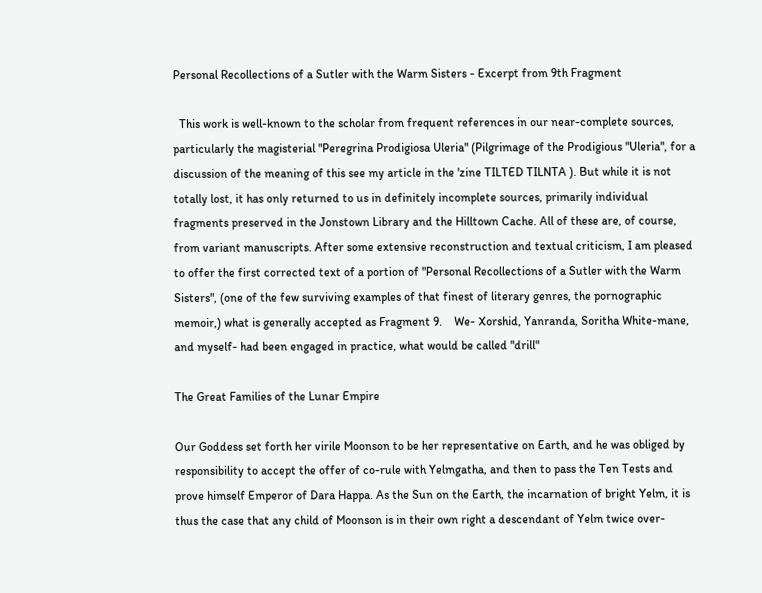Personal Recollections of a Sutler with the Warm Sisters - Excerpt from 9th Fragment

  This work is well-known to the scholar from frequent references in our near-complete sources, particularly the magisterial "Peregrina Prodigiosa Uleria" (Pilgrimage of the Prodigious "Uleria", for a discussion of the meaning of this see my article in the 'zine TILTED TILNTA ). But while it is not totally lost, it has only returned to us in definitely incomplete sources, primarily individual fragments preserved in the Jonstown Library and the Hilltown Cache. All of these are, of course, from variant manuscripts. After some extensive reconstruction and textual criticism, I am pleased to offer the first corrected text of a portion of "Personal Recollections of a Sutler with the Warm Sisters", (one of the few surviving examples of that finest of literary genres, the pornographic memoir,) what is generally accepted as Fragment 9.    We- Xorshid, Yanranda, Soritha White-mane, and myself- had been engaged in practice, what would be called "drill"

The Great Families of the Lunar Empire

Our Goddess set forth her virile Moonson to be her representative on Earth, and he was obliged by responsibility to accept the offer of co-rule with Yelmgatha, and then to pass the Ten Tests and prove himself Emperor of Dara Happa. As the Sun on the Earth, the incarnation of bright Yelm, it is thus the case that any child of Moonson is in their own right a descendant of Yelm twice over-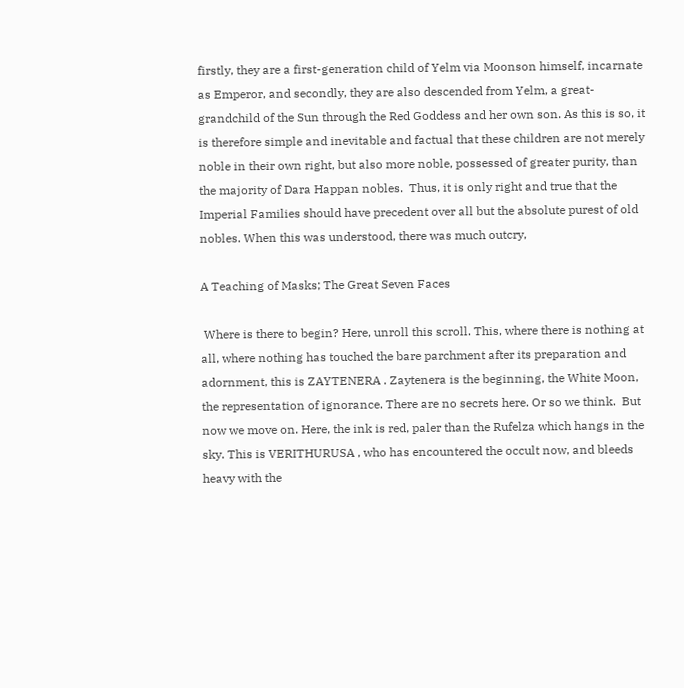firstly, they are a first-generation child of Yelm via Moonson himself, incarnate as Emperor, and secondly, they are also descended from Yelm, a great-grandchild of the Sun through the Red Goddess and her own son. As this is so, it is therefore simple and inevitable and factual that these children are not merely noble in their own right, but also more noble, possessed of greater purity, than the majority of Dara Happan nobles.  Thus, it is only right and true that the Imperial Families should have precedent over all but the absolute purest of old nobles. When this was understood, there was much outcry,

A Teaching of Masks; The Great Seven Faces

 Where is there to begin? Here, unroll this scroll. This, where there is nothing at all, where nothing has touched the bare parchment after its preparation and adornment, this is ZAYTENERA . Zaytenera is the beginning, the White Moon, the representation of ignorance. There are no secrets here. Or so we think.  But now we move on. Here, the ink is red, paler than the Rufelza which hangs in the sky. This is VERITHURUSA , who has encountered the occult now, and bleeds heavy with the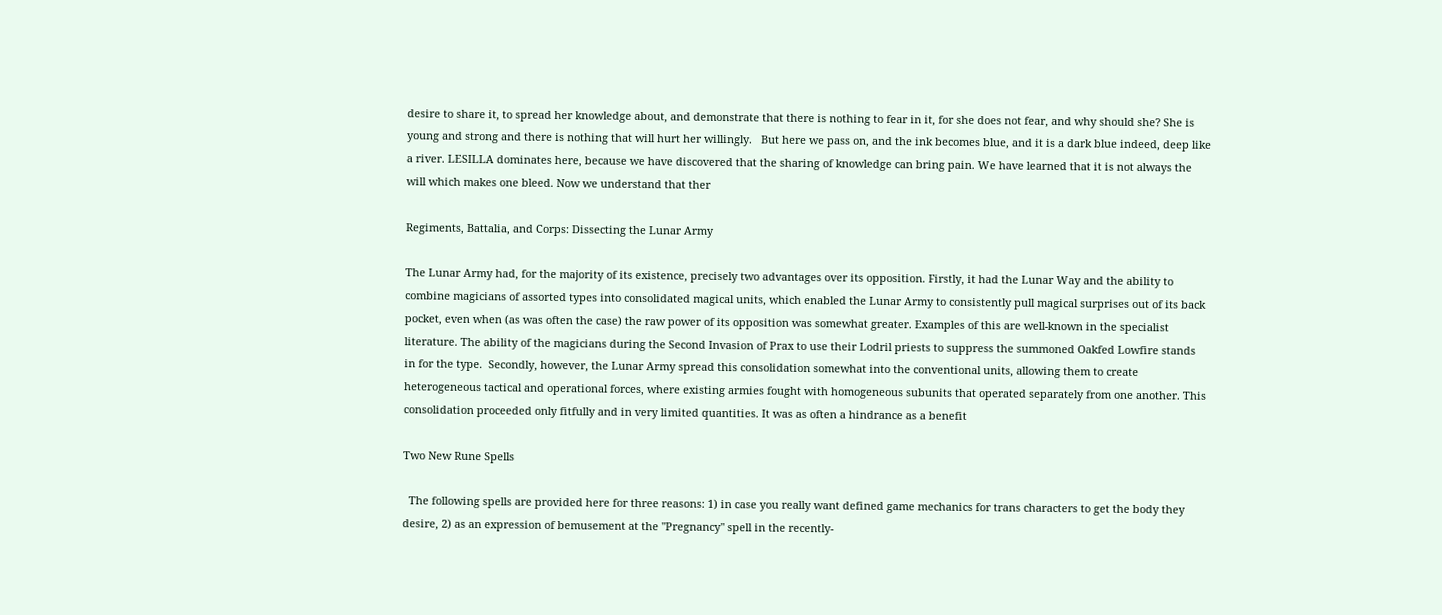desire to share it, to spread her knowledge about, and demonstrate that there is nothing to fear in it, for she does not fear, and why should she? She is young and strong and there is nothing that will hurt her willingly.   But here we pass on, and the ink becomes blue, and it is a dark blue indeed, deep like a river. LESILLA dominates here, because we have discovered that the sharing of knowledge can bring pain. We have learned that it is not always the will which makes one bleed. Now we understand that ther

Regiments, Battalia, and Corps: Dissecting the Lunar Army

The Lunar Army had, for the majority of its existence, precisely two advantages over its opposition. Firstly, it had the Lunar Way and the ability to combine magicians of assorted types into consolidated magical units, which enabled the Lunar Army to consistently pull magical surprises out of its back pocket, even when (as was often the case) the raw power of its opposition was somewhat greater. Examples of this are well-known in the specialist literature. The ability of the magicians during the Second Invasion of Prax to use their Lodril priests to suppress the summoned Oakfed Lowfire stands in for the type.  Secondly, however, the Lunar Army spread this consolidation somewhat into the conventional units, allowing them to create heterogeneous tactical and operational forces, where existing armies fought with homogeneous subunits that operated separately from one another. This consolidation proceeded only fitfully and in very limited quantities. It was as often a hindrance as a benefit

Two New Rune Spells

  The following spells are provided here for three reasons: 1) in case you really want defined game mechanics for trans characters to get the body they desire, 2) as an expression of bemusement at the "Pregnancy" spell in the recently-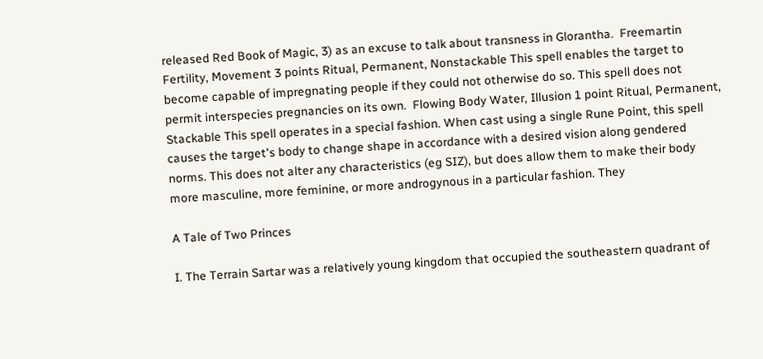released Red Book of Magic, 3) as an excuse to talk about transness in Glorantha.  Freemartin Fertility, Movement 3 points Ritual, Permanent, Nonstackable This spell enables the target to become capable of impregnating people if they could not otherwise do so. This spell does not permit interspecies pregnancies on its own.  Flowing Body Water, Illusion 1 point Ritual, Permanent, Stackable This spell operates in a special fashion. When cast using a single Rune Point, this spell causes the target's body to change shape in accordance with a desired vision along gendered norms. This does not alter any characteristics (eg SIZ), but does allow them to make their body more masculine, more feminine, or more androgynous in a particular fashion. They

A Tale of Two Princes

I. The Terrain Sartar was a relatively young kingdom that occupied the southeastern quadrant of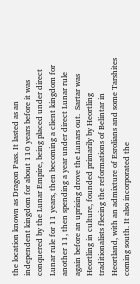the location known as Dragon Pass. It lasted as an independent kingdom for about 110 years before it was conquered by the Lunar Empire, being placed under direct Lunar rule for 11 years, then becoming a client kingdom for another 11, then spending a year under direct Lunar rule again before an uprising drove the Lunars out.  Sartar was Heortling in culture, founded primarily by Heortling traditionalists fleeing the reformations of Belintar in Heortland, with an admixture of Esrolians and some Tarshites coming south. It also incorporated the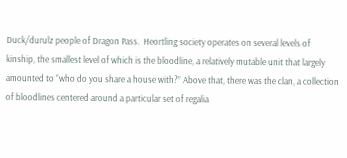Duck/durulz people of Dragon Pass.  Heortling society operates on several levels of kinship, the smallest level of which is the bloodline, a relatively mutable unit that largely amounted to “who do you share a house with?” Above that, there was the clan, a collection of bloodlines centered around a particular set of regalia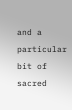and a particular bit of sacred